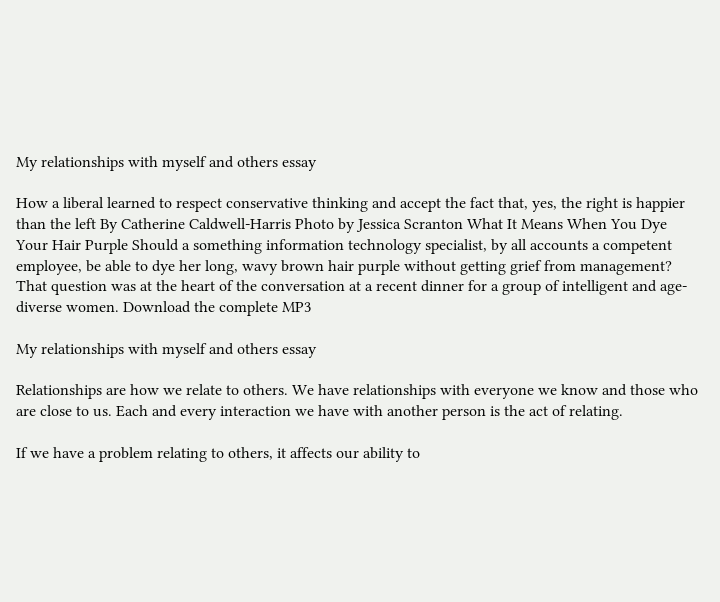My relationships with myself and others essay

How a liberal learned to respect conservative thinking and accept the fact that, yes, the right is happier than the left By Catherine Caldwell-Harris Photo by Jessica Scranton What It Means When You Dye Your Hair Purple Should a something information technology specialist, by all accounts a competent employee, be able to dye her long, wavy brown hair purple without getting grief from management? That question was at the heart of the conversation at a recent dinner for a group of intelligent and age-diverse women. Download the complete MP3

My relationships with myself and others essay

Relationships are how we relate to others. We have relationships with everyone we know and those who are close to us. Each and every interaction we have with another person is the act of relating.

If we have a problem relating to others, it affects our ability to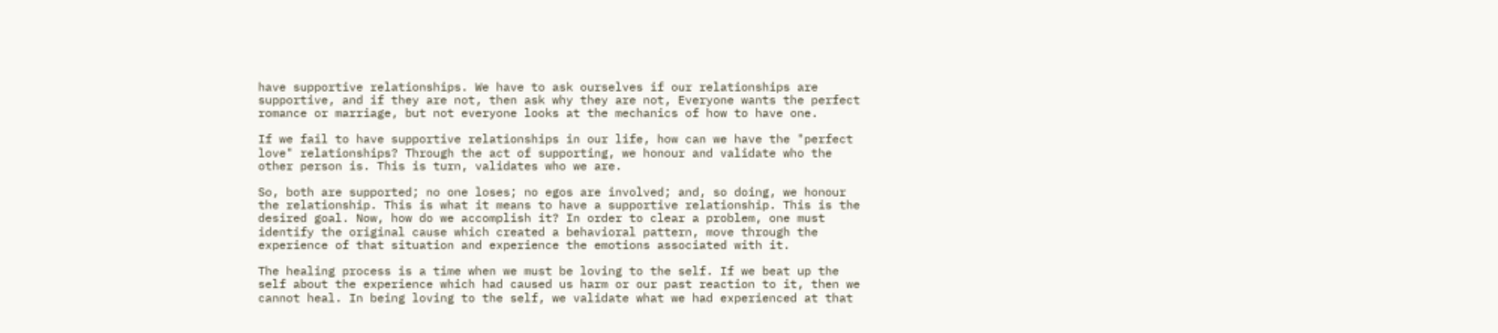have supportive relationships. We have to ask ourselves if our relationships are supportive, and if they are not, then ask why they are not, Everyone wants the perfect romance or marriage, but not everyone looks at the mechanics of how to have one.

If we fail to have supportive relationships in our life, how can we have the "perfect love" relationships? Through the act of supporting, we honour and validate who the other person is. This is turn, validates who we are.

So, both are supported; no one loses; no egos are involved; and, so doing, we honour the relationship. This is what it means to have a supportive relationship. This is the desired goal. Now, how do we accomplish it? In order to clear a problem, one must identify the original cause which created a behavioral pattern, move through the experience of that situation and experience the emotions associated with it.

The healing process is a time when we must be loving to the self. If we beat up the self about the experience which had caused us harm or our past reaction to it, then we cannot heal. In being loving to the self, we validate what we had experienced at that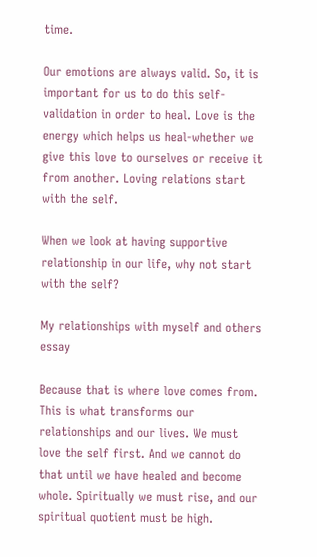time.

Our emotions are always valid. So, it is important for us to do this self-validation in order to heal. Love is the energy which helps us heal-whether we give this love to ourselves or receive it from another. Loving relations start with the self.

When we look at having supportive relationship in our life, why not start with the self?

My relationships with myself and others essay

Because that is where love comes from. This is what transforms our relationships and our lives. We must love the self first. And we cannot do that until we have healed and become whole. Spiritually we must rise, and our spiritual quotient must be high.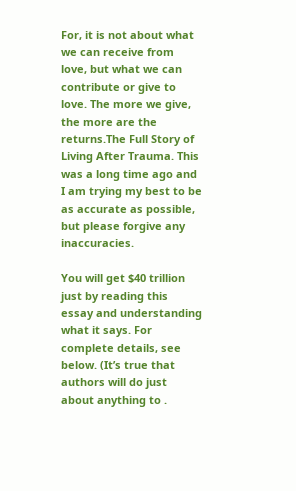For, it is not about what we can receive from love, but what we can contribute or give to love. The more we give, the more are the returns.The Full Story of Living After Trauma. This was a long time ago and I am trying my best to be as accurate as possible, but please forgive any inaccuracies.

You will get $40 trillion just by reading this essay and understanding what it says. For complete details, see below. (It’s true that authors will do just about anything to .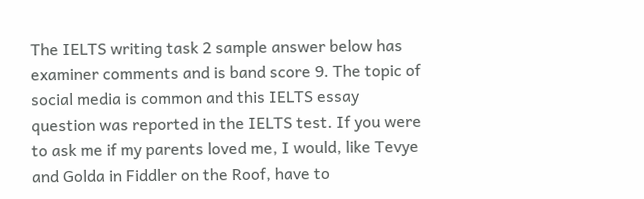The IELTS writing task 2 sample answer below has examiner comments and is band score 9. The topic of social media is common and this IELTS essay question was reported in the IELTS test. If you were to ask me if my parents loved me, I would, like Tevye and Golda in Fiddler on the Roof, have to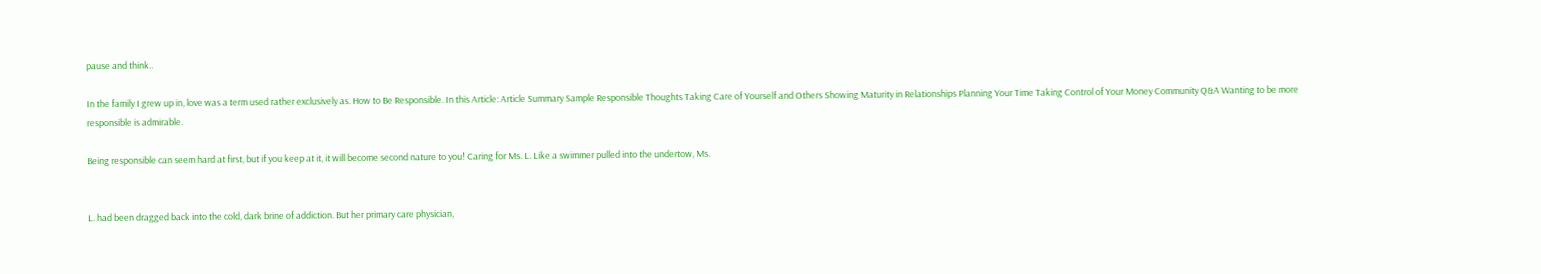pause and think..

In the family I grew up in, love was a term used rather exclusively as. How to Be Responsible. In this Article: Article Summary Sample Responsible Thoughts Taking Care of Yourself and Others Showing Maturity in Relationships Planning Your Time Taking Control of Your Money Community Q&A Wanting to be more responsible is admirable.

Being responsible can seem hard at first, but if you keep at it, it will become second nature to you! Caring for Ms. L. Like a swimmer pulled into the undertow, Ms.


L. had been dragged back into the cold, dark brine of addiction. But her primary care physician,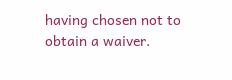having chosen not to obtain a waiver.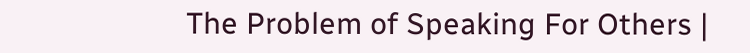The Problem of Speaking For Others |